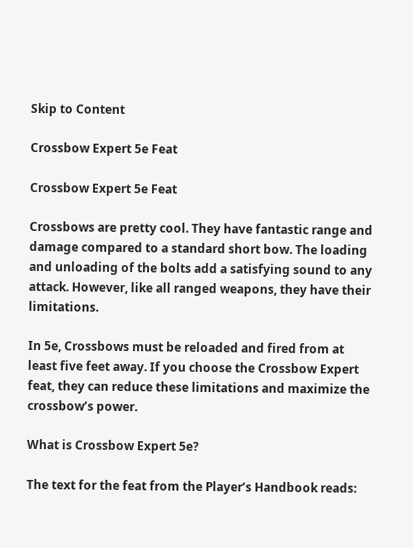Skip to Content

Crossbow Expert 5e Feat

Crossbow Expert 5e Feat

Crossbows are pretty cool. They have fantastic range and damage compared to a standard short bow. The loading and unloading of the bolts add a satisfying sound to any attack. However, like all ranged weapons, they have their limitations.

In 5e, Crossbows must be reloaded and fired from at least five feet away. If you choose the Crossbow Expert feat, they can reduce these limitations and maximize the crossbow’s power.

What is Crossbow Expert 5e?

The text for the feat from the Player’s Handbook reads: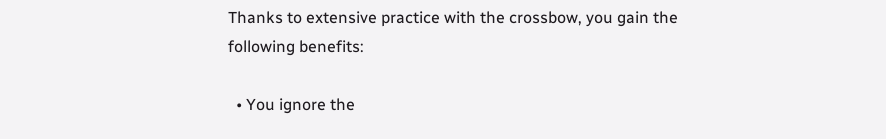Thanks to extensive practice with the crossbow, you gain the following benefits:

  • You ignore the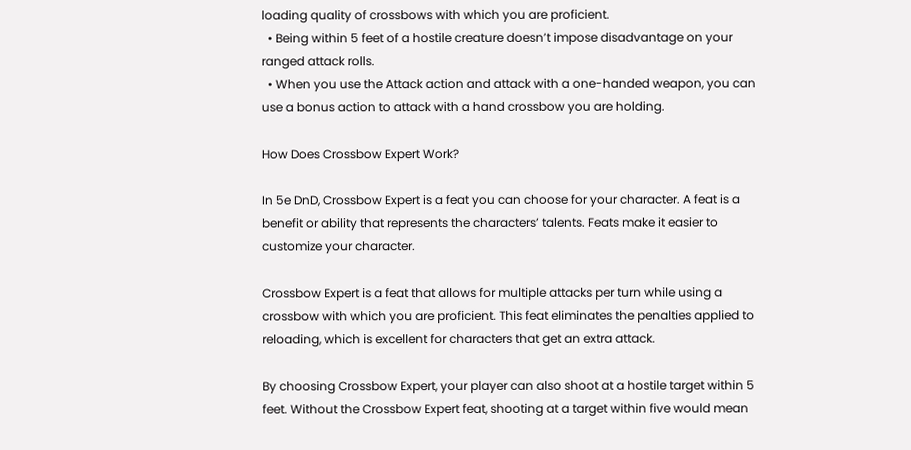loading quality of crossbows with which you are proficient.
  • Being within 5 feet of a hostile creature doesn’t impose disadvantage on your ranged attack rolls.
  • When you use the Attack action and attack with a one-handed weapon, you can use a bonus action to attack with a hand crossbow you are holding.

How Does Crossbow Expert Work?

In 5e DnD, Crossbow Expert is a feat you can choose for your character. A feat is a benefit or ability that represents the characters’ talents. Feats make it easier to customize your character.

Crossbow Expert is a feat that allows for multiple attacks per turn while using a crossbow with which you are proficient. This feat eliminates the penalties applied to reloading, which is excellent for characters that get an extra attack.

By choosing Crossbow Expert, your player can also shoot at a hostile target within 5 feet. Without the Crossbow Expert feat, shooting at a target within five would mean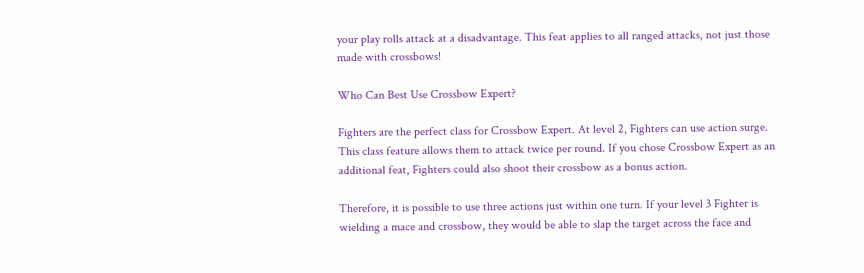your play rolls attack at a disadvantage. This feat applies to all ranged attacks, not just those made with crossbows!

Who Can Best Use Crossbow Expert?

Fighters are the perfect class for Crossbow Expert. At level 2, Fighters can use action surge. This class feature allows them to attack twice per round. If you chose Crossbow Expert as an additional feat, Fighters could also shoot their crossbow as a bonus action.

Therefore, it is possible to use three actions just within one turn. If your level 3 Fighter is wielding a mace and crossbow, they would be able to slap the target across the face and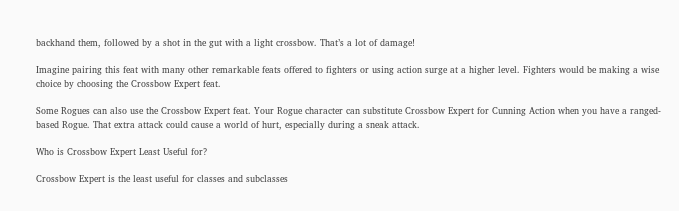backhand them, followed by a shot in the gut with a light crossbow. That’s a lot of damage!

Imagine pairing this feat with many other remarkable feats offered to fighters or using action surge at a higher level. Fighters would be making a wise choice by choosing the Crossbow Expert feat.

Some Rogues can also use the Crossbow Expert feat. Your Rogue character can substitute Crossbow Expert for Cunning Action when you have a ranged-based Rogue. That extra attack could cause a world of hurt, especially during a sneak attack.

Who is Crossbow Expert Least Useful for?

Crossbow Expert is the least useful for classes and subclasses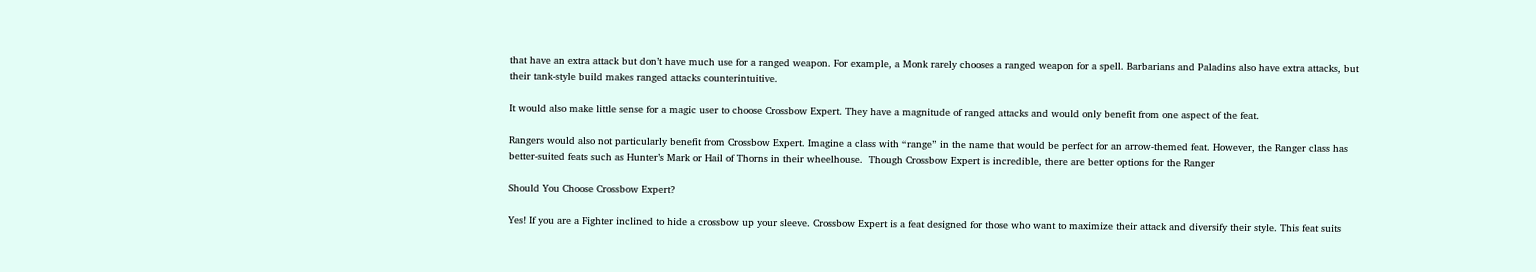that have an extra attack but don’t have much use for a ranged weapon. For example, a Monk rarely chooses a ranged weapon for a spell. Barbarians and Paladins also have extra attacks, but their tank-style build makes ranged attacks counterintuitive.

It would also make little sense for a magic user to choose Crossbow Expert. They have a magnitude of ranged attacks and would only benefit from one aspect of the feat.

Rangers would also not particularly benefit from Crossbow Expert. Imagine a class with “range” in the name that would be perfect for an arrow-themed feat. However, the Ranger class has better-suited feats such as Hunter’s Mark or Hail of Thorns in their wheelhouse.  Though Crossbow Expert is incredible, there are better options for the Ranger

Should You Choose Crossbow Expert?

Yes! If you are a Fighter inclined to hide a crossbow up your sleeve. Crossbow Expert is a feat designed for those who want to maximize their attack and diversify their style. This feat suits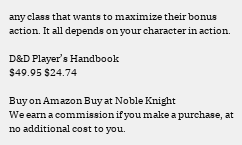any class that wants to maximize their bonus action. It all depends on your character in action.

D&D Player’s Handbook
$49.95 $24.74

Buy on Amazon Buy at Noble Knight
We earn a commission if you make a purchase, at no additional cost to you.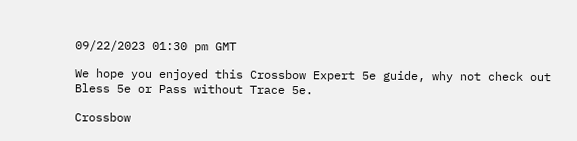09/22/2023 01:30 pm GMT

We hope you enjoyed this Crossbow Expert 5e guide, why not check out Bless 5e or Pass without Trace 5e.

Crossbow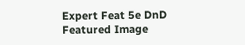Expert Feat 5e DnD Featured Image